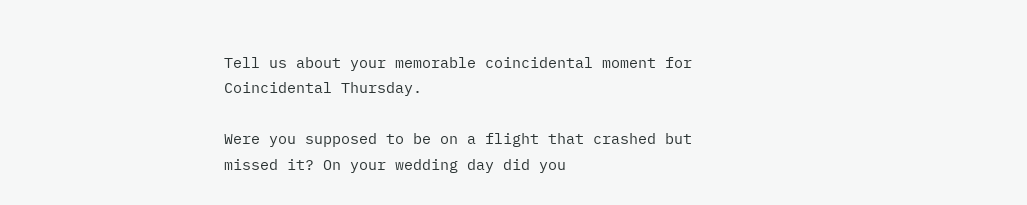Tell us about your memorable coincidental moment for Coincidental Thursday.

Were you supposed to be on a flight that crashed but missed it? On your wedding day did you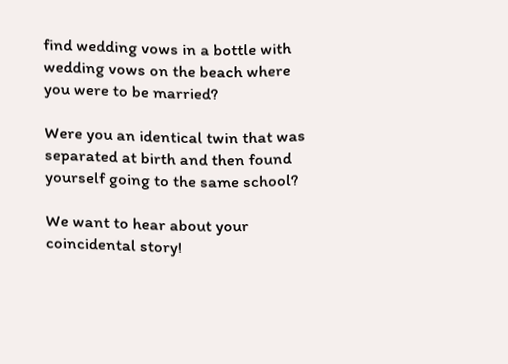find wedding vows in a bottle with wedding vows on the beach where you were to be married?

Were you an identical twin that was separated at birth and then found yourself going to the same school?

We want to hear about your coincidental story!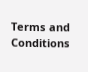Terms and Conditions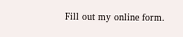Fill out my online form.